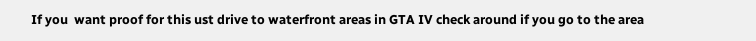If you  want proof for this ust drive to waterfront areas in GTA IV check around if you go to the area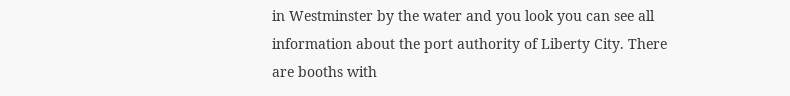in Westminster by the water and you look you can see all information about the port authority of Liberty City. There are booths with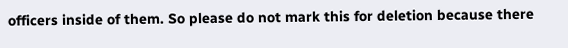officers inside of them. So please do not mark this for deletion because there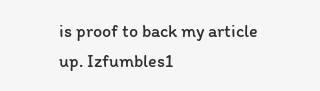is proof to back my article up. Izfumbles1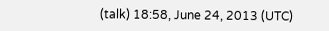(talk) 18:58, June 24, 2013 (UTC)